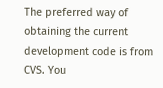The preferred way of obtaining the current development code is from CVS. You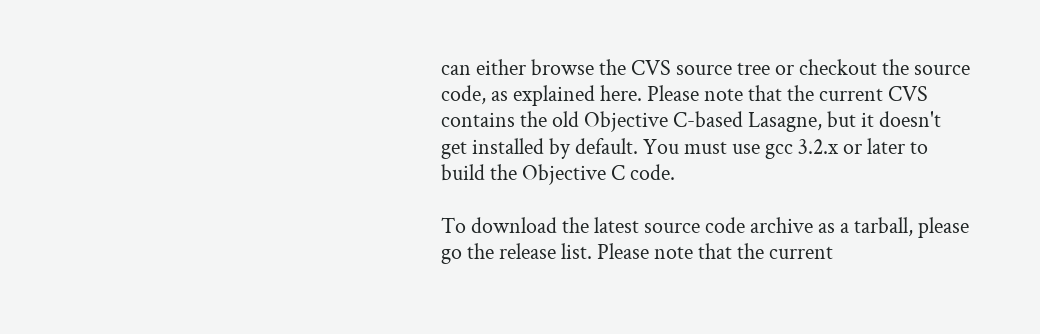can either browse the CVS source tree or checkout the source code, as explained here. Please note that the current CVS contains the old Objective C-based Lasagne, but it doesn't get installed by default. You must use gcc 3.2.x or later to build the Objective C code.

To download the latest source code archive as a tarball, please go the release list. Please note that the current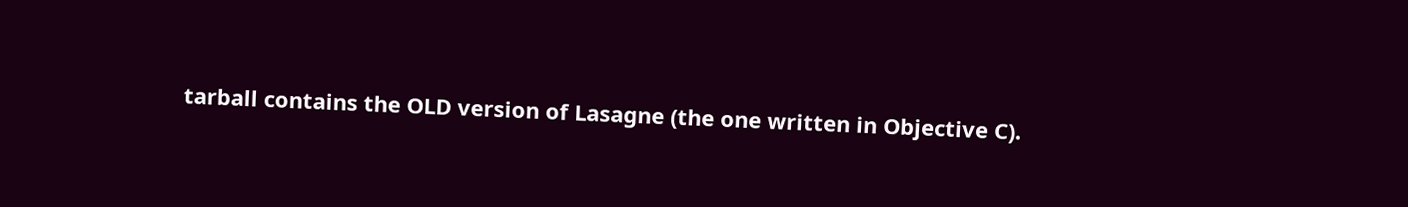tarball contains the OLD version of Lasagne (the one written in Objective C).